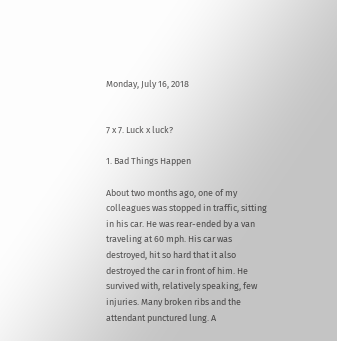Monday, July 16, 2018


7 x 7. Luck x luck?

1. Bad Things Happen

About two months ago, one of my colleagues was stopped in traffic, sitting in his car. He was rear-ended by a van traveling at 60 mph. His car was destroyed, hit so hard that it also destroyed the car in front of him. He survived with, relatively speaking, few injuries. Many broken ribs and the attendant punctured lung. A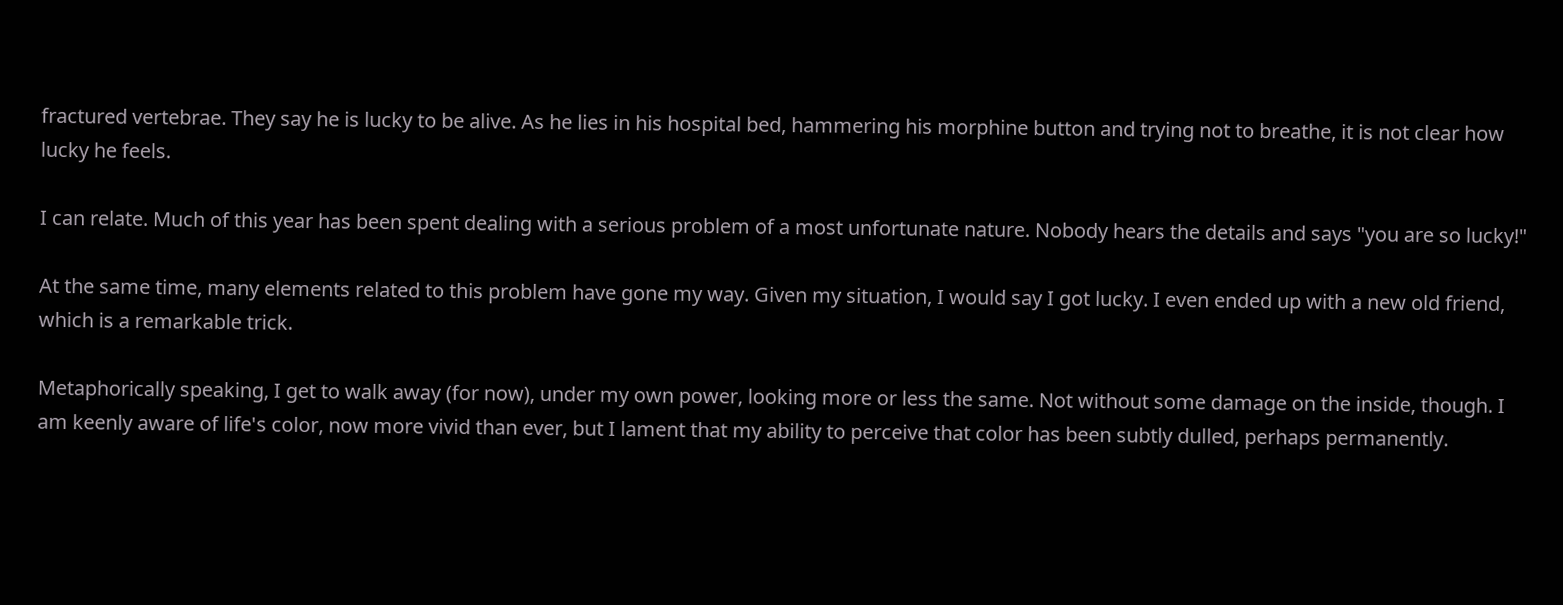fractured vertebrae. They say he is lucky to be alive. As he lies in his hospital bed, hammering his morphine button and trying not to breathe, it is not clear how lucky he feels.

I can relate. Much of this year has been spent dealing with a serious problem of a most unfortunate nature. Nobody hears the details and says "you are so lucky!"

At the same time, many elements related to this problem have gone my way. Given my situation, I would say I got lucky. I even ended up with a new old friend, which is a remarkable trick.

Metaphorically speaking, I get to walk away (for now), under my own power, looking more or less the same. Not without some damage on the inside, though. I am keenly aware of life's color, now more vivid than ever, but I lament that my ability to perceive that color has been subtly dulled, perhaps permanently.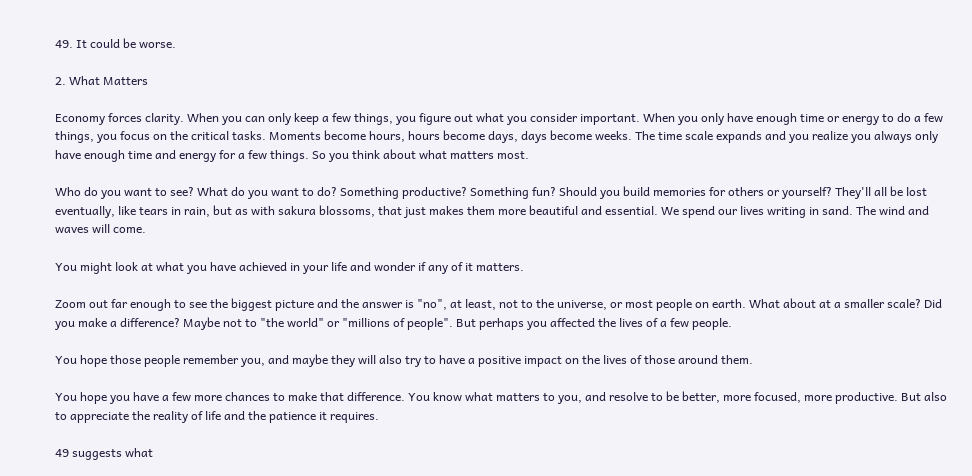49. It could be worse.

2. What Matters

Economy forces clarity. When you can only keep a few things, you figure out what you consider important. When you only have enough time or energy to do a few things, you focus on the critical tasks. Moments become hours, hours become days, days become weeks. The time scale expands and you realize you always only have enough time and energy for a few things. So you think about what matters most.

Who do you want to see? What do you want to do? Something productive? Something fun? Should you build memories for others or yourself? They'll all be lost eventually, like tears in rain, but as with sakura blossoms, that just makes them more beautiful and essential. We spend our lives writing in sand. The wind and waves will come.

You might look at what you have achieved in your life and wonder if any of it matters.

Zoom out far enough to see the biggest picture and the answer is "no", at least, not to the universe, or most people on earth. What about at a smaller scale? Did you make a difference? Maybe not to "the world" or "millions of people". But perhaps you affected the lives of a few people.

You hope those people remember you, and maybe they will also try to have a positive impact on the lives of those around them.

You hope you have a few more chances to make that difference. You know what matters to you, and resolve to be better, more focused, more productive. But also to appreciate the reality of life and the patience it requires.

49 suggests what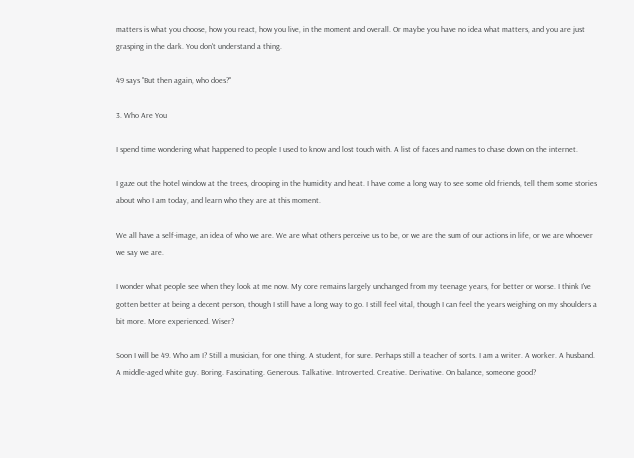matters is what you choose, how you react, how you live, in the moment and overall. Or maybe you have no idea what matters, and you are just grasping in the dark. You don't understand a thing.

49 says "But then again, who does?"

3. Who Are You

I spend time wondering what happened to people I used to know and lost touch with. A list of faces and names to chase down on the internet.

I gaze out the hotel window at the trees, drooping in the humidity and heat. I have come a long way to see some old friends, tell them some stories about who I am today, and learn who they are at this moment.

We all have a self-image, an idea of who we are. We are what others perceive us to be, or we are the sum of our actions in life, or we are whoever we say we are.

I wonder what people see when they look at me now. My core remains largely unchanged from my teenage years, for better or worse. I think I've gotten better at being a decent person, though I still have a long way to go. I still feel vital, though I can feel the years weighing on my shoulders a bit more. More experienced. Wiser?

Soon I will be 49. Who am I? Still a musician, for one thing. A student, for sure. Perhaps still a teacher of sorts. I am a writer. A worker. A husband. A middle-aged white guy. Boring. Fascinating. Generous. Talkative. Introverted. Creative. Derivative. On balance, someone good?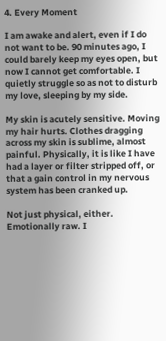4. Every Moment

I am awake and alert, even if I do not want to be. 90 minutes ago, I could barely keep my eyes open, but now I cannot get comfortable. I quietly struggle so as not to disturb my love, sleeping by my side.

My skin is acutely sensitive. Moving my hair hurts. Clothes dragging across my skin is sublime, almost painful. Physically, it is like I have had a layer or filter stripped off, or that a gain control in my nervous system has been cranked up.

Not just physical, either. Emotionally raw. I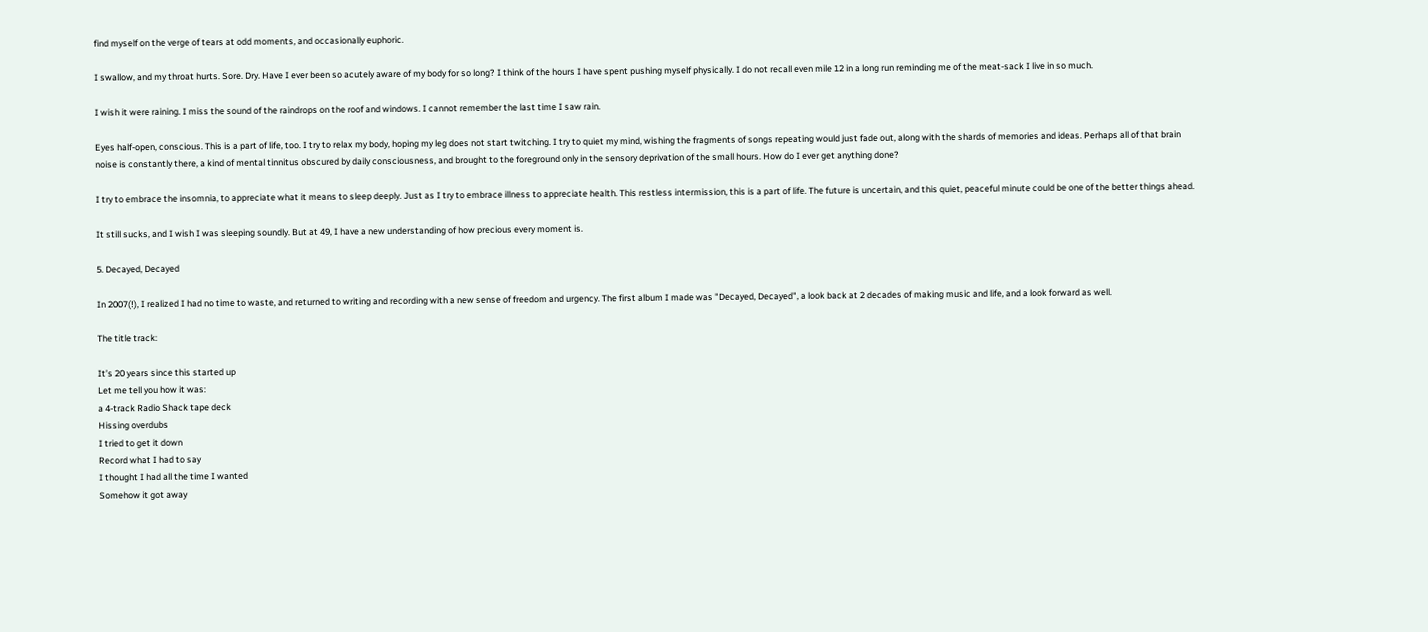find myself on the verge of tears at odd moments, and occasionally euphoric.

I swallow, and my throat hurts. Sore. Dry. Have I ever been so acutely aware of my body for so long? I think of the hours I have spent pushing myself physically. I do not recall even mile 12 in a long run reminding me of the meat-sack I live in so much.

I wish it were raining. I miss the sound of the raindrops on the roof and windows. I cannot remember the last time I saw rain.

Eyes half-open, conscious. This is a part of life, too. I try to relax my body, hoping my leg does not start twitching. I try to quiet my mind, wishing the fragments of songs repeating would just fade out, along with the shards of memories and ideas. Perhaps all of that brain noise is constantly there, a kind of mental tinnitus obscured by daily consciousness, and brought to the foreground only in the sensory deprivation of the small hours. How do I ever get anything done?

I try to embrace the insomnia, to appreciate what it means to sleep deeply. Just as I try to embrace illness to appreciate health. This restless intermission, this is a part of life. The future is uncertain, and this quiet, peaceful minute could be one of the better things ahead.

It still sucks, and I wish I was sleeping soundly. But at 49, I have a new understanding of how precious every moment is.

5. Decayed, Decayed

In 2007(!), I realized I had no time to waste, and returned to writing and recording with a new sense of freedom and urgency. The first album I made was "Decayed, Decayed", a look back at 2 decades of making music and life, and a look forward as well.

The title track:

It’s 20 years since this started up
Let me tell you how it was:
a 4-track Radio Shack tape deck
Hissing overdubs
I tried to get it down
Record what I had to say
I thought I had all the time I wanted
Somehow it got away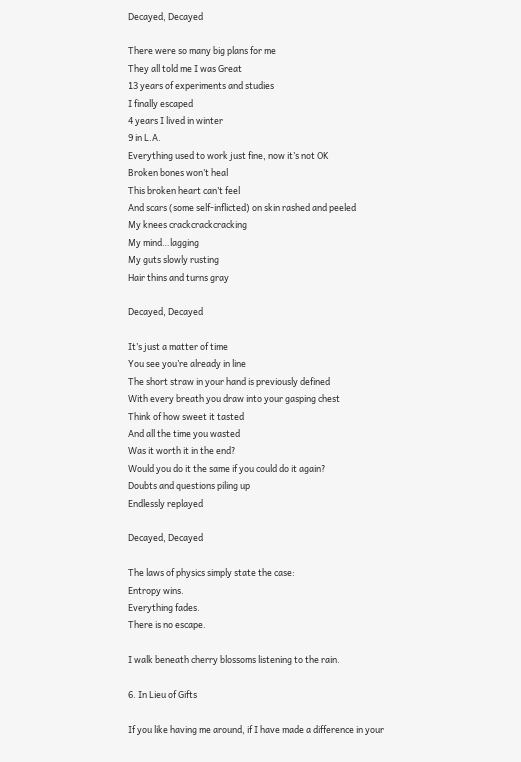Decayed, Decayed

There were so many big plans for me
They all told me I was Great
13 years of experiments and studies
I finally escaped
4 years I lived in winter
9 in L.A.
Everything used to work just fine, now it’s not OK
Broken bones won’t heal
This broken heart can’t feel
And scars (some self-inflicted) on skin rashed and peeled
My knees crackcrackcracking
My mind…lagging
My guts slowly rusting
Hair thins and turns gray

Decayed, Decayed

It’s just a matter of time
You see you’re already in line
The short straw in your hand is previously defined
With every breath you draw into your gasping chest
Think of how sweet it tasted
And all the time you wasted
Was it worth it in the end?
Would you do it the same if you could do it again?
Doubts and questions piling up
Endlessly replayed

Decayed, Decayed

The laws of physics simply state the case:
Entropy wins.
Everything fades.
There is no escape.

I walk beneath cherry blossoms listening to the rain.

6. In Lieu of Gifts

If you like having me around, if I have made a difference in your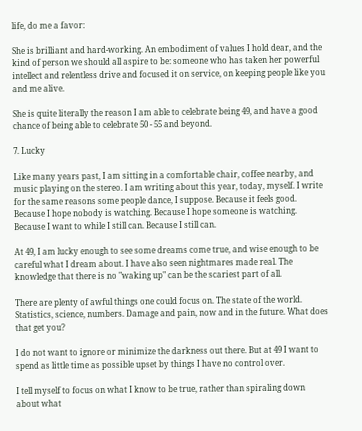life, do me a favor:

She is brilliant and hard-working. An embodiment of values I hold dear, and the kind of person we should all aspire to be: someone who has taken her powerful intellect and relentless drive and focused it on service, on keeping people like you and me alive.

She is quite literally the reason I am able to celebrate being 49, and have a good chance of being able to celebrate 50 - 55 and beyond.

7. Lucky

Like many years past, I am sitting in a comfortable chair, coffee nearby, and music playing on the stereo. I am writing about this year, today, myself. I write for the same reasons some people dance, I suppose. Because it feels good. Because I hope nobody is watching. Because I hope someone is watching. Because I want to while I still can. Because I still can.

At 49, I am lucky enough to see some dreams come true, and wise enough to be careful what I dream about. I have also seen nightmares made real. The knowledge that there is no "waking up" can be the scariest part of all.

There are plenty of awful things one could focus on. The state of the world. Statistics, science, numbers. Damage and pain, now and in the future. What does that get you?

I do not want to ignore or minimize the darkness out there. But at 49 I want to spend as little time as possible upset by things I have no control over.

I tell myself to focus on what I know to be true, rather than spiraling down about what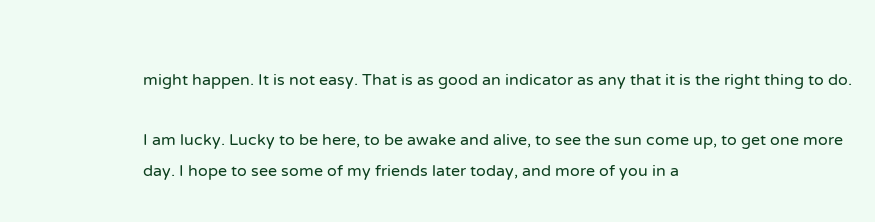might happen. It is not easy. That is as good an indicator as any that it is the right thing to do.

I am lucky. Lucky to be here, to be awake and alive, to see the sun come up, to get one more day. I hope to see some of my friends later today, and more of you in a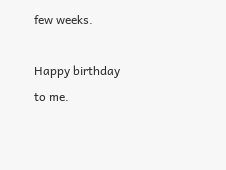few weeks.

Happy birthday to me.